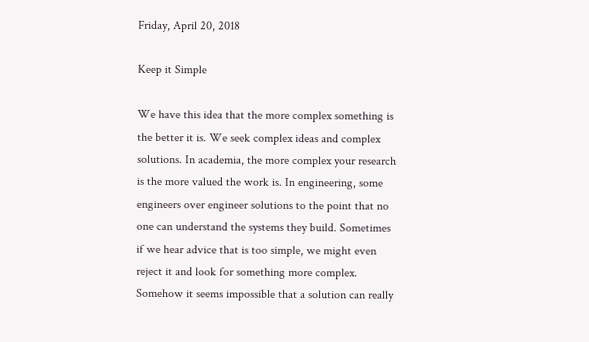Friday, April 20, 2018

Keep it Simple

We have this idea that the more complex something is the better it is. We seek complex ideas and complex solutions. In academia, the more complex your research is the more valued the work is. In engineering, some engineers over engineer solutions to the point that no one can understand the systems they build. Sometimes if we hear advice that is too simple, we might even reject it and look for something more complex. Somehow it seems impossible that a solution can really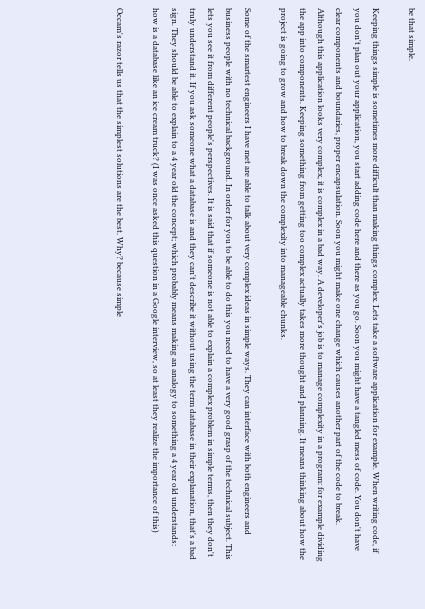be that simple.

Keeping things simple is sometimes more difficult than making things complex. Lets take a software application for example. When writing code, if you don't plan out your application, you start adding code here and there as you go. Soon you might have a tangled mess of code. You don't have clear components and boundaries, proper encapsulation. Soon you might make one change which causes another part of the code to break. Although this application looks very complex, it is complex in a bad way. A developer's job is to manage complexity in a program: for example dividing the app into components. Keeping something from getting too complex actually takes more thought and planning. It means thinking about how the project is going to grow and how to break down the complexity into manageable chunks.

Some of the smartest engineers I have met are able to talk about very complex ideas in simple ways. They can interface with both engineers and business people with no technical background. In order for you to be able to do this you need to have a very good grasp of the technical subject. This lets you see it from different people's perspectives. It is said that if someone is not able to explain a complex problem in simple terms, then they don't truly understand it. If you ask someone what a database is and they can't describe it without using the term database in their explanation, that's a bad sign. They should be able to explain to a 4 year old the concept; which probably means making an analogy to something a 4 year old understands: how is a database like an ice cream truck? (I was once asked this question in a Google interview, so at least they realize the importance of this)

Occam's razor tells us that the simplest solutions are the best. Why? because simple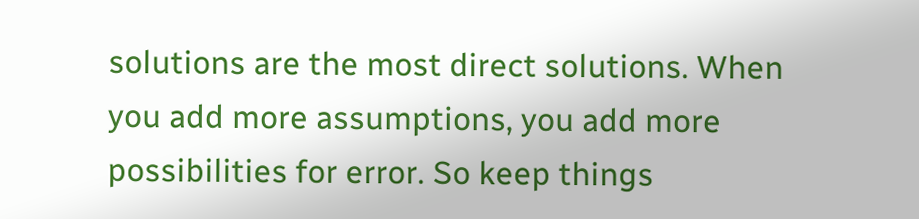solutions are the most direct solutions. When you add more assumptions, you add more possibilities for error. So keep things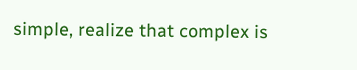simple, realize that complex is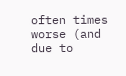often times worse (and due to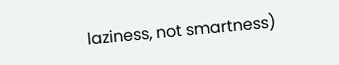laziness, not smartness)